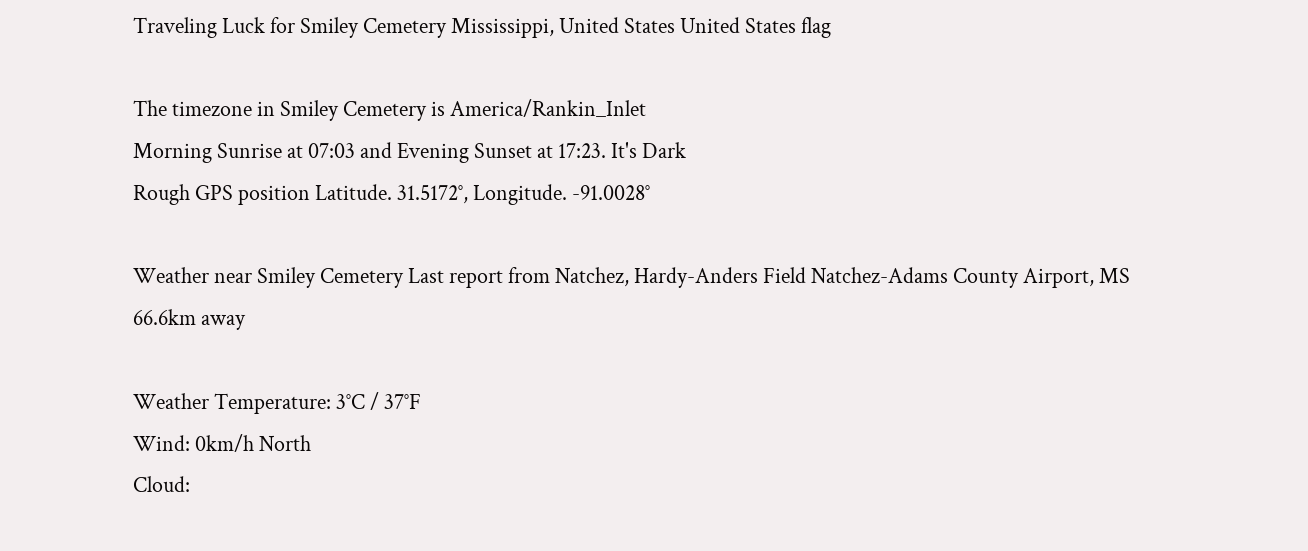Traveling Luck for Smiley Cemetery Mississippi, United States United States flag

The timezone in Smiley Cemetery is America/Rankin_Inlet
Morning Sunrise at 07:03 and Evening Sunset at 17:23. It's Dark
Rough GPS position Latitude. 31.5172°, Longitude. -91.0028°

Weather near Smiley Cemetery Last report from Natchez, Hardy-Anders Field Natchez-Adams County Airport, MS 66.6km away

Weather Temperature: 3°C / 37°F
Wind: 0km/h North
Cloud: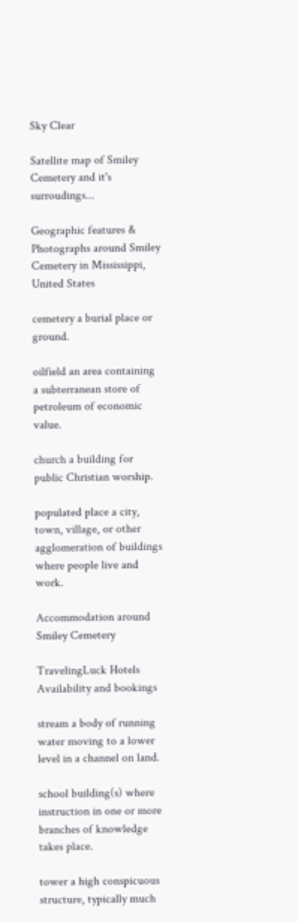Sky Clear

Satellite map of Smiley Cemetery and it's surroudings...

Geographic features & Photographs around Smiley Cemetery in Mississippi, United States

cemetery a burial place or ground.

oilfield an area containing a subterranean store of petroleum of economic value.

church a building for public Christian worship.

populated place a city, town, village, or other agglomeration of buildings where people live and work.

Accommodation around Smiley Cemetery

TravelingLuck Hotels
Availability and bookings

stream a body of running water moving to a lower level in a channel on land.

school building(s) where instruction in one or more branches of knowledge takes place.

tower a high conspicuous structure, typically much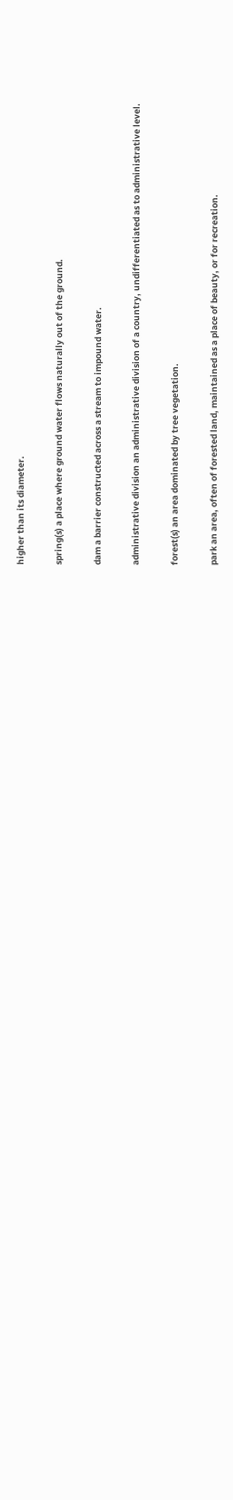higher than its diameter.

spring(s) a place where ground water flows naturally out of the ground.

dam a barrier constructed across a stream to impound water.

administrative division an administrative division of a country, undifferentiated as to administrative level.

forest(s) an area dominated by tree vegetation.

park an area, often of forested land, maintained as a place of beauty, or for recreation.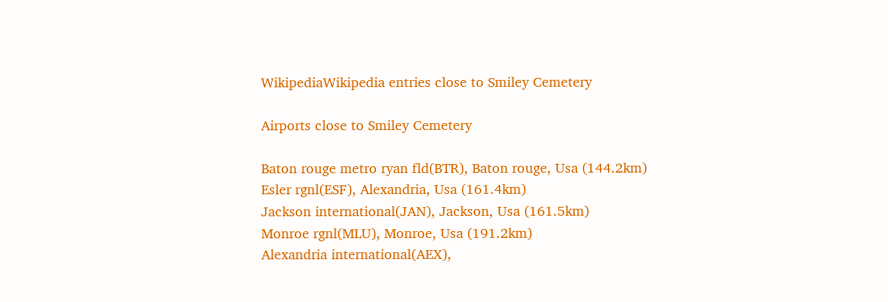WikipediaWikipedia entries close to Smiley Cemetery

Airports close to Smiley Cemetery

Baton rouge metro ryan fld(BTR), Baton rouge, Usa (144.2km)
Esler rgnl(ESF), Alexandria, Usa (161.4km)
Jackson international(JAN), Jackson, Usa (161.5km)
Monroe rgnl(MLU), Monroe, Usa (191.2km)
Alexandria international(AEX),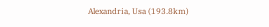Alexandria, Usa (193.8km)